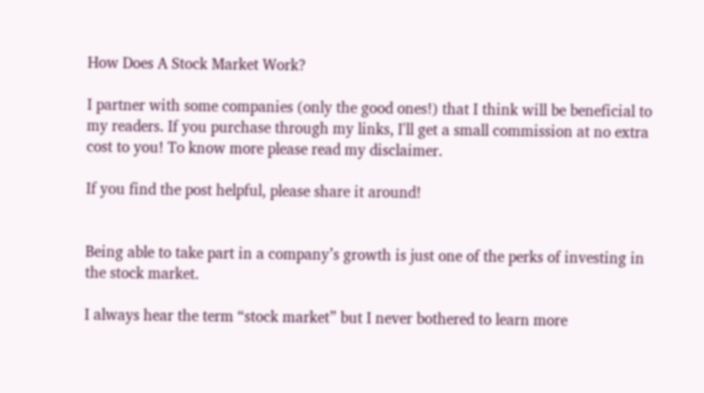How Does A Stock Market Work?

I partner with some companies (only the good ones!) that I think will be beneficial to my readers. If you purchase through my links, I'll get a small commission at no extra cost to you! To know more please read my disclaimer.

If you find the post helpful, please share it around!


Being able to take part in a company’s growth is just one of the perks of investing in the stock market.

I always hear the term “stock market” but I never bothered to learn more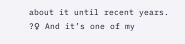about it until recent years. ?♀ And it’s one of my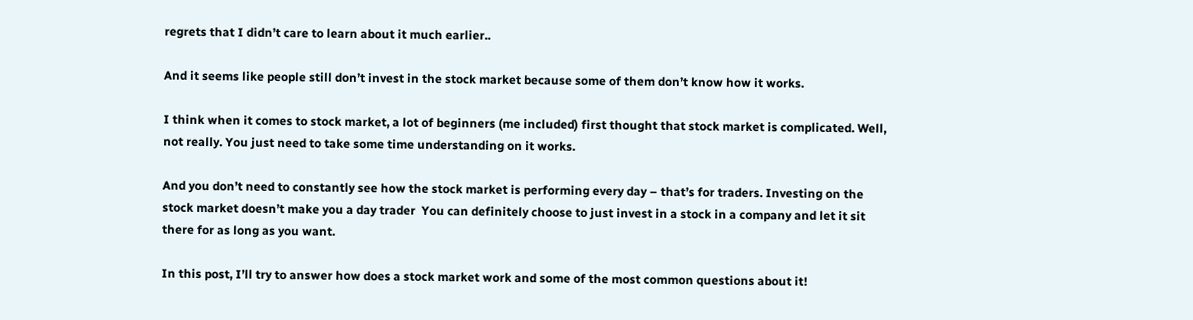regrets that I didn’t care to learn about it much earlier..

And it seems like people still don’t invest in the stock market because some of them don’t know how it works.

I think when it comes to stock market, a lot of beginners (me included) first thought that stock market is complicated. Well, not really. You just need to take some time understanding on it works.

And you don’t need to constantly see how the stock market is performing every day – that’s for traders. Investing on the stock market doesn’t make you a day trader  You can definitely choose to just invest in a stock in a company and let it sit there for as long as you want.

In this post, I’ll try to answer how does a stock market work and some of the most common questions about it!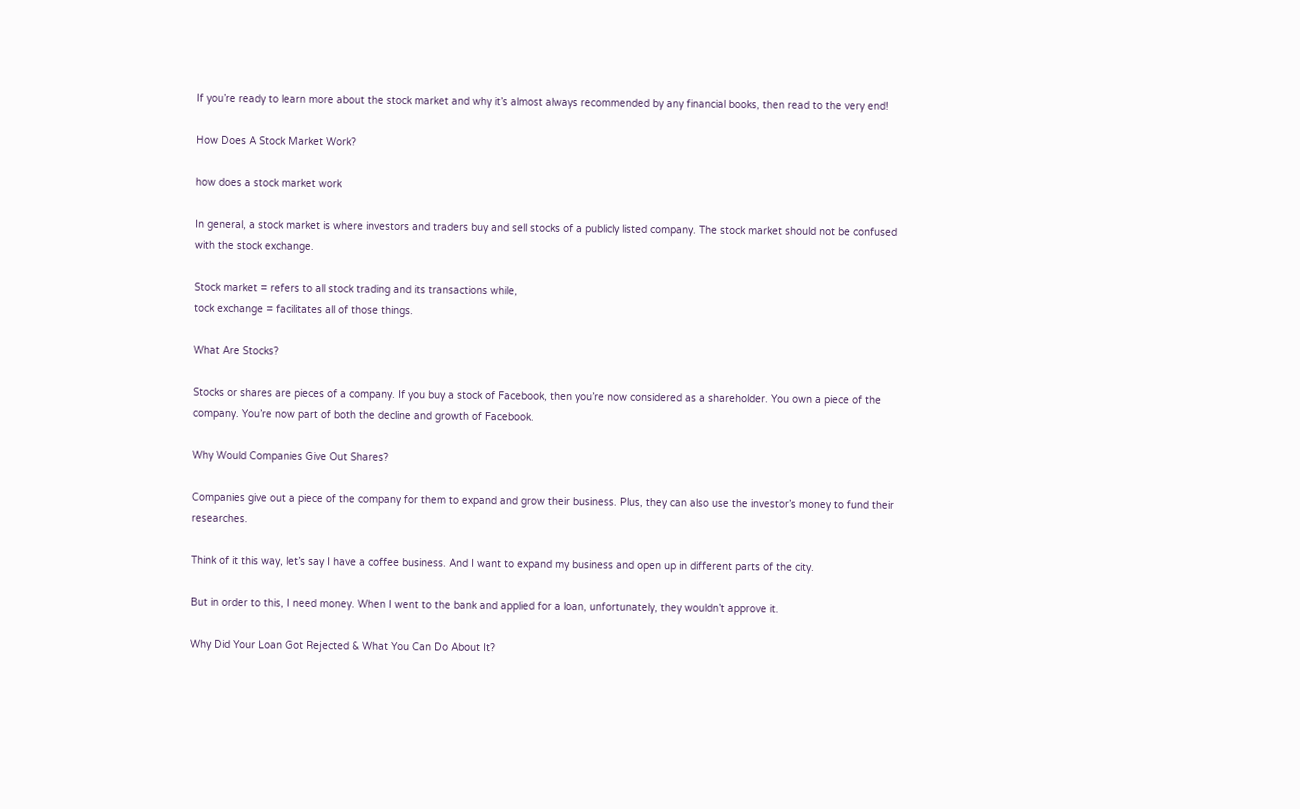If you’re ready to learn more about the stock market and why it’s almost always recommended by any financial books, then read to the very end!

How Does A Stock Market Work?

how does a stock market work

In general, a stock market is where investors and traders buy and sell stocks of a publicly listed company. The stock market should not be confused with the stock exchange.

Stock market = refers to all stock trading and its transactions while,
tock exchange = facilitates all of those things.

What Are Stocks?

Stocks or shares are pieces of a company. If you buy a stock of Facebook, then you’re now considered as a shareholder. You own a piece of the company. You’re now part of both the decline and growth of Facebook.

Why Would Companies Give Out Shares?

Companies give out a piece of the company for them to expand and grow their business. Plus, they can also use the investor’s money to fund their researches.

Think of it this way, let’s say I have a coffee business. And I want to expand my business and open up in different parts of the city.

But in order to this, I need money. When I went to the bank and applied for a loan, unfortunately, they wouldn’t approve it.

Why Did Your Loan Got Rejected & What You Can Do About It?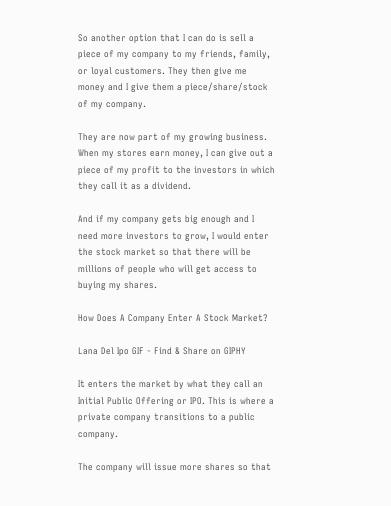So another option that I can do is sell a piece of my company to my friends, family, or loyal customers. They then give me money and I give them a piece/share/stock of my company.

They are now part of my growing business. When my stores earn money, I can give out a piece of my profit to the investors in which they call it as a dividend.

And if my company gets big enough and I need more investors to grow, I would enter the stock market so that there will be millions of people who will get access to buying my shares.

How Does A Company Enter A Stock Market?

Lana Del Ipo GIF - Find & Share on GIPHY

It enters the market by what they call an Initial Public Offering or IPO. This is where a private company transitions to a public company.

The company will issue more shares so that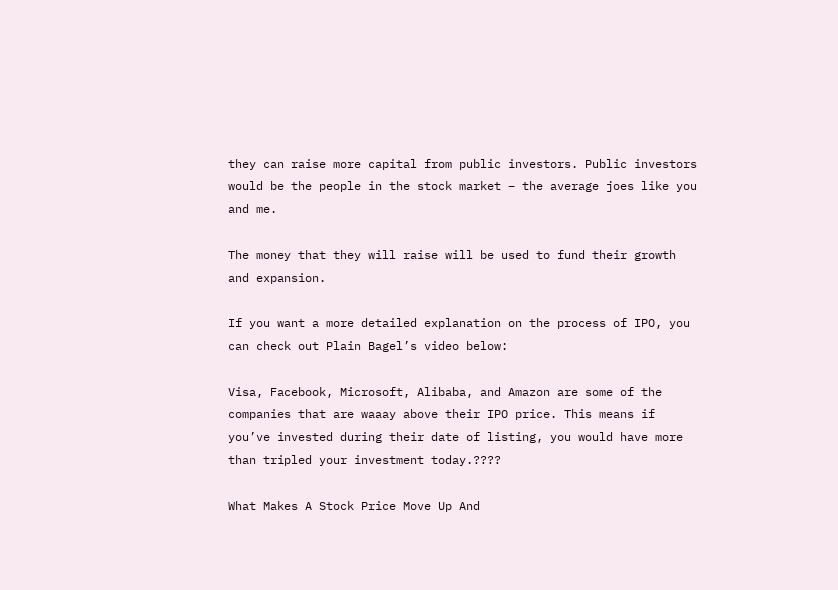they can raise more capital from public investors. Public investors would be the people in the stock market – the average joes like you and me.

The money that they will raise will be used to fund their growth and expansion.

If you want a more detailed explanation on the process of IPO, you can check out Plain Bagel’s video below:

Visa, Facebook, Microsoft, Alibaba, and Amazon are some of the companies that are waaay above their IPO price. This means if you’ve invested during their date of listing, you would have more than tripled your investment today.????

What Makes A Stock Price Move Up And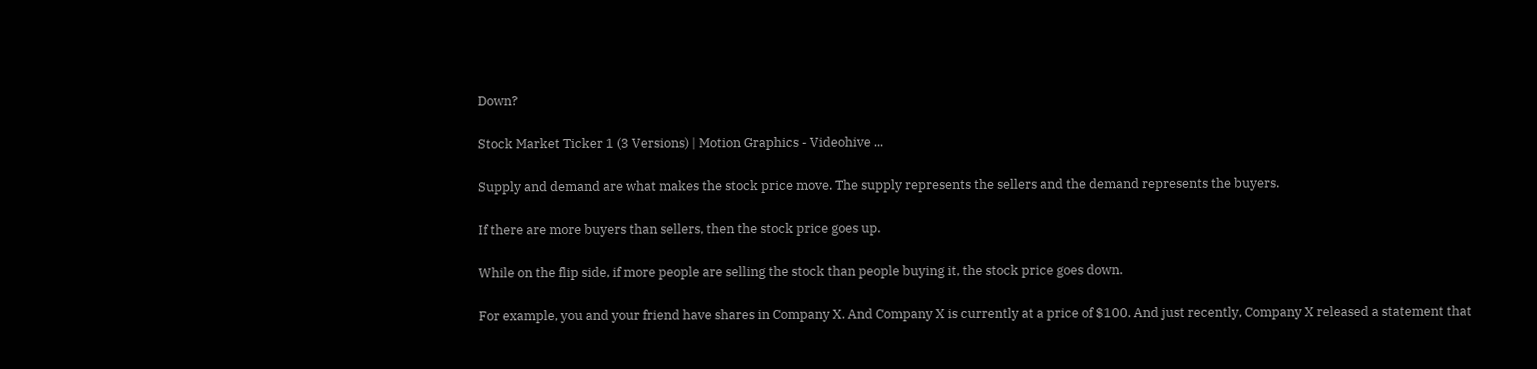Down?

Stock Market Ticker 1 (3 Versions) | Motion Graphics - Videohive ...

Supply and demand are what makes the stock price move. The supply represents the sellers and the demand represents the buyers.

If there are more buyers than sellers, then the stock price goes up.

While on the flip side, if more people are selling the stock than people buying it, the stock price goes down.

For example, you and your friend have shares in Company X. And Company X is currently at a price of $100. And just recently, Company X released a statement that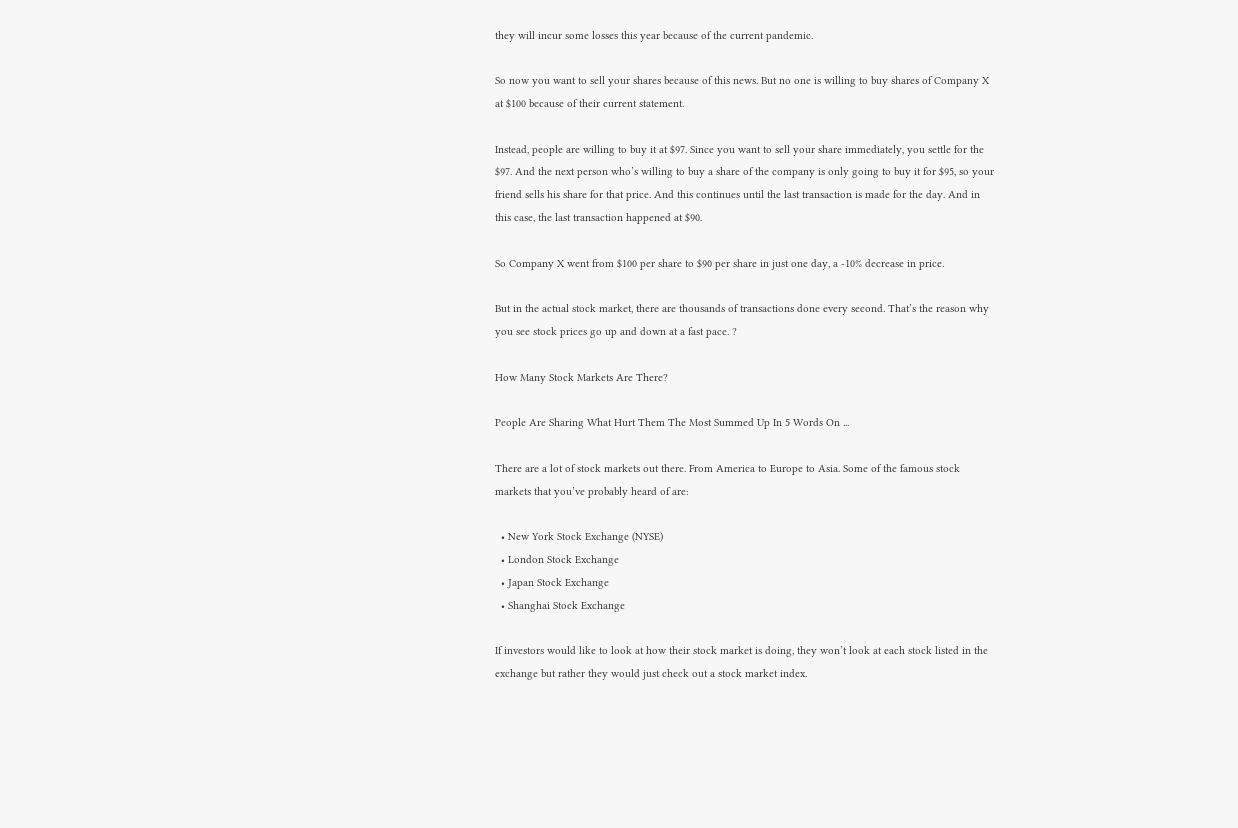they will incur some losses this year because of the current pandemic.

So now you want to sell your shares because of this news. But no one is willing to buy shares of Company X at $100 because of their current statement.

Instead, people are willing to buy it at $97. Since you want to sell your share immediately, you settle for the $97. And the next person who’s willing to buy a share of the company is only going to buy it for $95, so your friend sells his share for that price. And this continues until the last transaction is made for the day. And in this case, the last transaction happened at $90.

So Company X went from $100 per share to $90 per share in just one day, a -10% decrease in price.

But in the actual stock market, there are thousands of transactions done every second. That’s the reason why you see stock prices go up and down at a fast pace. ?

How Many Stock Markets Are There?

People Are Sharing What Hurt Them The Most Summed Up In 5 Words On ...

There are a lot of stock markets out there. From America to Europe to Asia. Some of the famous stock markets that you’ve probably heard of are:

  • New York Stock Exchange (NYSE)
  • London Stock Exchange
  • Japan Stock Exchange
  • Shanghai Stock Exchange

If investors would like to look at how their stock market is doing, they won’t look at each stock listed in the exchange but rather they would just check out a stock market index.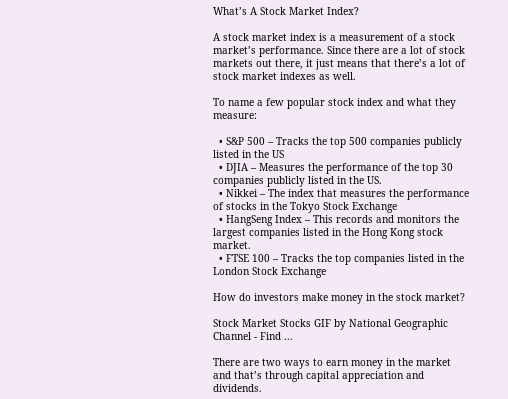What’s A Stock Market Index?

A stock market index is a measurement of a stock market’s performance. Since there are a lot of stock markets out there, it just means that there’s a lot of stock market indexes as well.

To name a few popular stock index and what they measure:

  • S&P 500 – Tracks the top 500 companies publicly listed in the US
  • DJIA – Measures the performance of the top 30 companies publicly listed in the US.
  • Nikkei – The index that measures the performance of stocks in the Tokyo Stock Exchange
  • HangSeng Index – This records and monitors the largest companies listed in the Hong Kong stock market.
  • FTSE 100 – Tracks the top companies listed in the London Stock Exchange

How do investors make money in the stock market?

Stock Market Stocks GIF by National Geographic Channel - Find ...

There are two ways to earn money in the market and that’s through capital appreciation and dividends.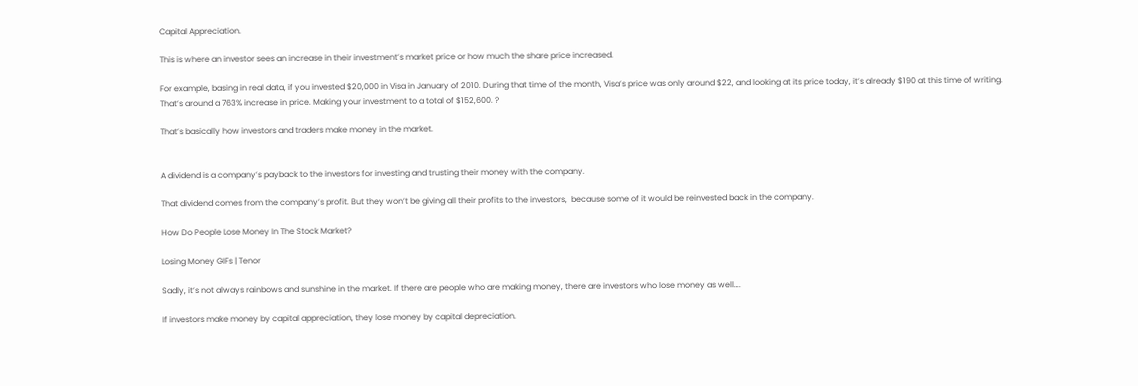Capital Appreciation.

This is where an investor sees an increase in their investment’s market price or how much the share price increased.

For example, basing in real data, if you invested $20,000 in Visa in January of 2010. During that time of the month, Visa’s price was only around $22, and looking at its price today, it’s already $190 at this time of writing. That’s around a 763% increase in price. Making your investment to a total of $152,600. ?

That’s basically how investors and traders make money in the market.


A dividend is a company’s payback to the investors for investing and trusting their money with the company.

That dividend comes from the company’s profit. But they won’t be giving all their profits to the investors,  because some of it would be reinvested back in the company.

How Do People Lose Money In The Stock Market?

Losing Money GIFs | Tenor

Sadly, it’s not always rainbows and sunshine in the market. If there are people who are making money, there are investors who lose money as well….

If investors make money by capital appreciation, they lose money by capital depreciation.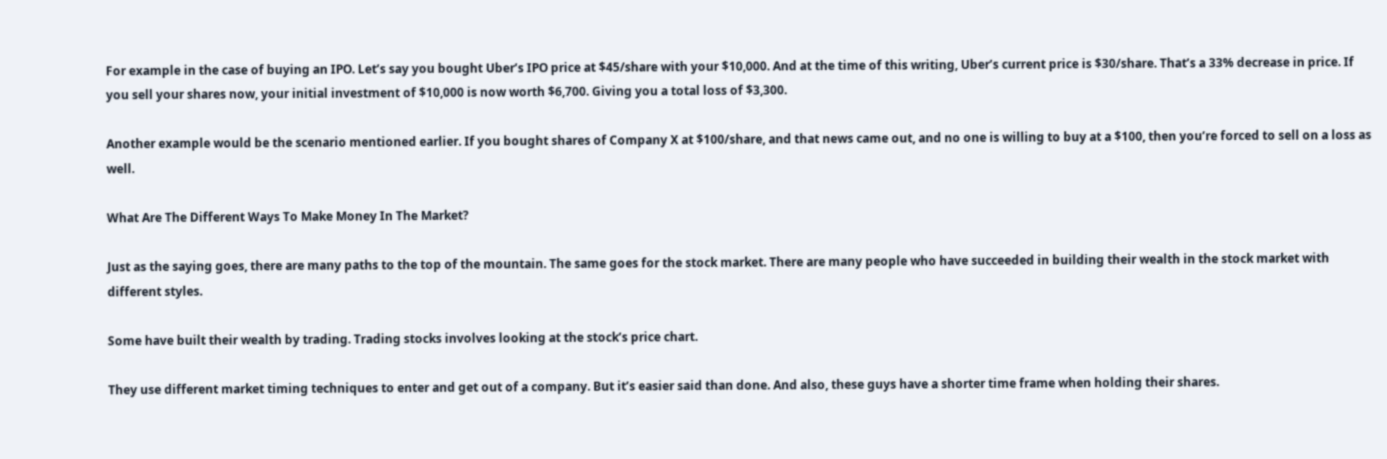For example in the case of buying an IPO. Let’s say you bought Uber’s IPO price at $45/share with your $10,000. And at the time of this writing, Uber’s current price is $30/share. That’s a 33% decrease in price. If you sell your shares now, your initial investment of $10,000 is now worth $6,700. Giving you a total loss of $3,300.

Another example would be the scenario mentioned earlier. If you bought shares of Company X at $100/share, and that news came out, and no one is willing to buy at a $100, then you’re forced to sell on a loss as well.

What Are The Different Ways To Make Money In The Market?

Just as the saying goes, there are many paths to the top of the mountain. The same goes for the stock market. There are many people who have succeeded in building their wealth in the stock market with different styles.

Some have built their wealth by trading. Trading stocks involves looking at the stock’s price chart.

They use different market timing techniques to enter and get out of a company. But it’s easier said than done. And also, these guys have a shorter time frame when holding their shares.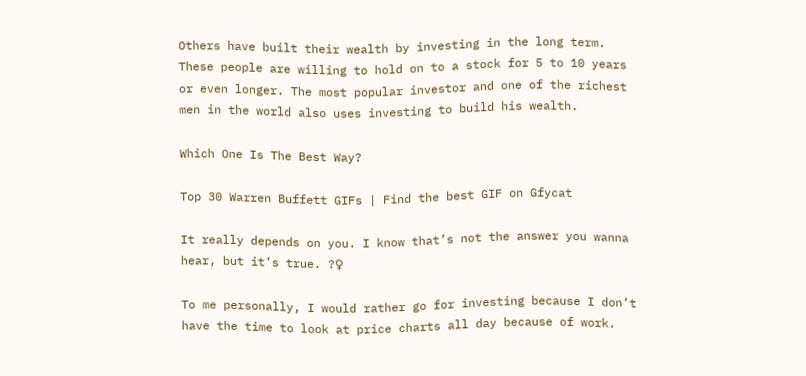Others have built their wealth by investing in the long term. These people are willing to hold on to a stock for 5 to 10 years or even longer. The most popular investor and one of the richest men in the world also uses investing to build his wealth.

Which One Is The Best Way?

Top 30 Warren Buffett GIFs | Find the best GIF on Gfycat

It really depends on you. I know that’s not the answer you wanna hear, but it’s true. ?♀

To me personally, I would rather go for investing because I don’t have the time to look at price charts all day because of work.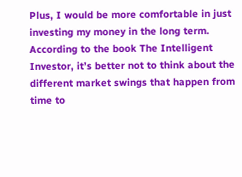Plus, I would be more comfortable in just investing my money in the long term. According to the book The Intelligent Investor, it’s better not to think about the different market swings that happen from time to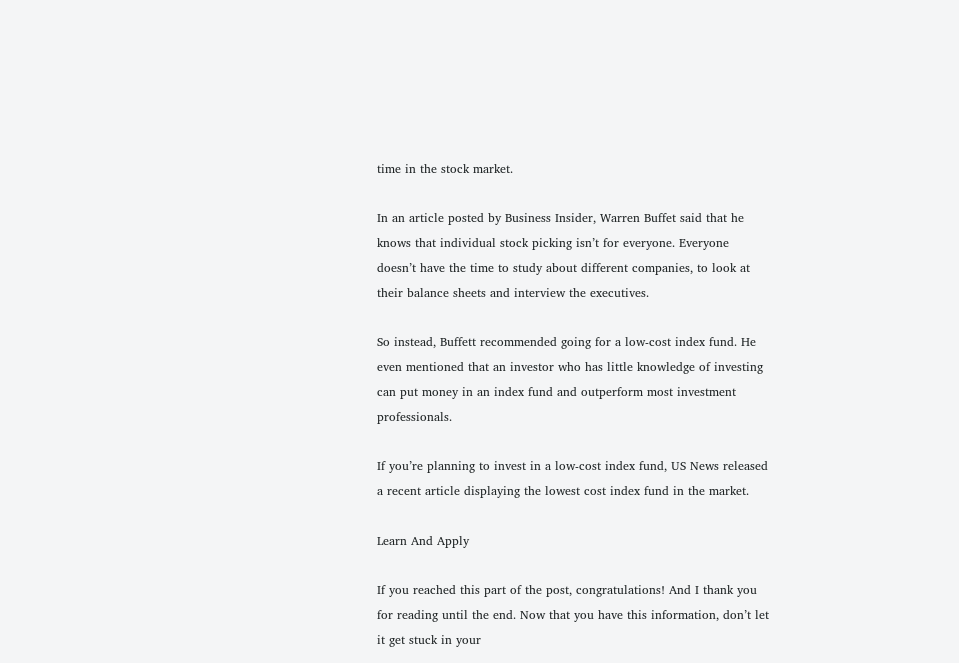time in the stock market.

In an article posted by Business Insider, Warren Buffet said that he knows that individual stock picking isn’t for everyone. Everyone doesn’t have the time to study about different companies, to look at their balance sheets and interview the executives.

So instead, Buffett recommended going for a low-cost index fund. He even mentioned that an investor who has little knowledge of investing can put money in an index fund and outperform most investment professionals.

If you’re planning to invest in a low-cost index fund, US News released a recent article displaying the lowest cost index fund in the market.

Learn And Apply

If you reached this part of the post, congratulations! And I thank you for reading until the end. Now that you have this information, don’t let it get stuck in your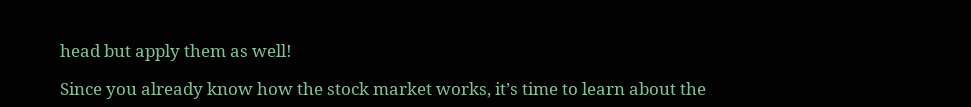head but apply them as well!

Since you already know how the stock market works, it’s time to learn about the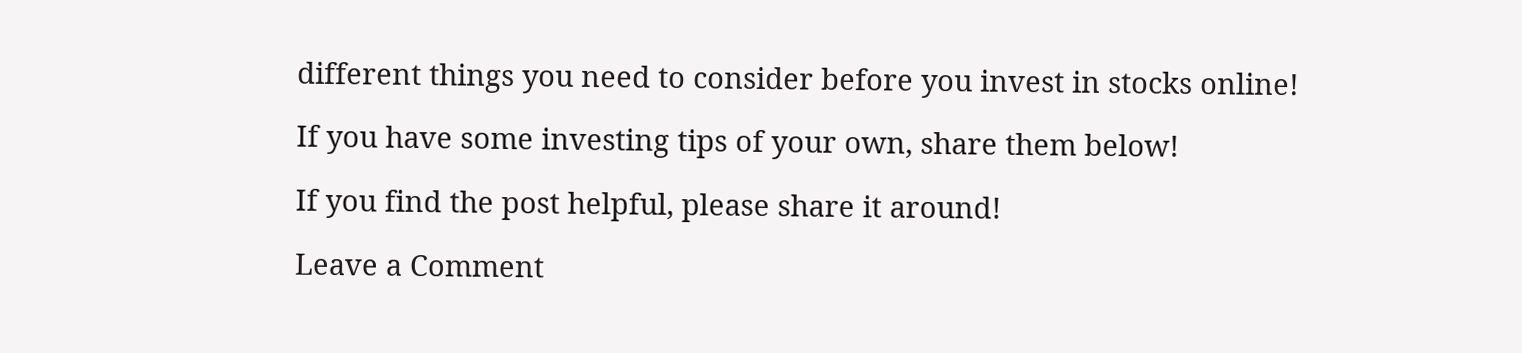different things you need to consider before you invest in stocks online!

If you have some investing tips of your own, share them below!

If you find the post helpful, please share it around!

Leave a Comment